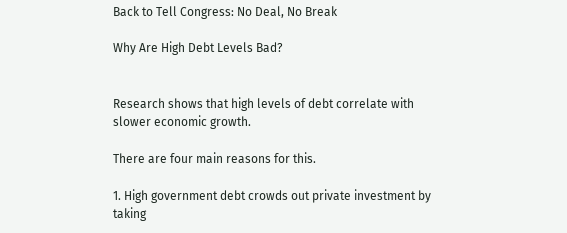Back to Tell Congress: No Deal, No Break

Why Are High Debt Levels Bad?


Research shows that high levels of debt correlate with
slower economic growth.

There are four main reasons for this.

1. High government debt crowds out private investment by
taking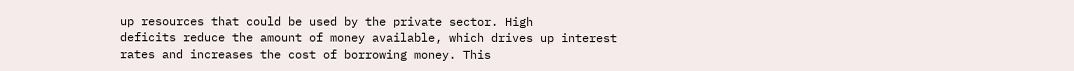up resources that could be used by the private sector. High
deficits reduce the amount of money available, which drives up interest
rates and increases the cost of borrowing money. This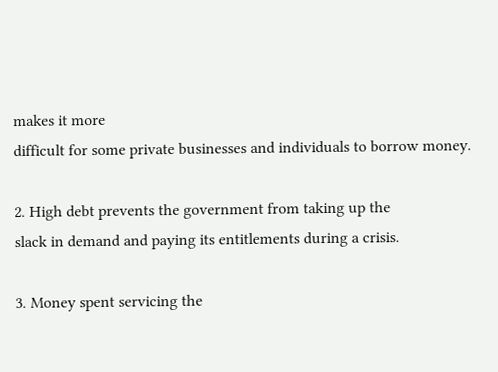makes it more
difficult for some private businesses and individuals to borrow money.

2. High debt prevents the government from taking up the
slack in demand and paying its entitlements during a crisis.

3. Money spent servicing the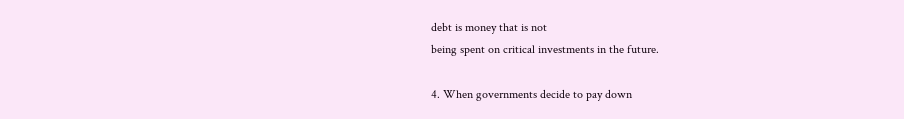debt is money that is not
being spent on critical investments in the future.

4. When governments decide to pay down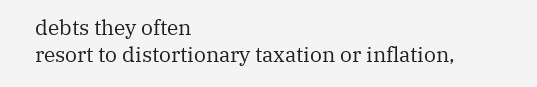debts they often
resort to distortionary taxation or inflation,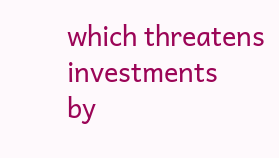which threatens investments
by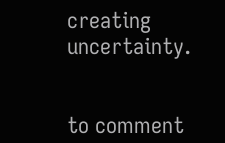creating uncertainty.


to comment